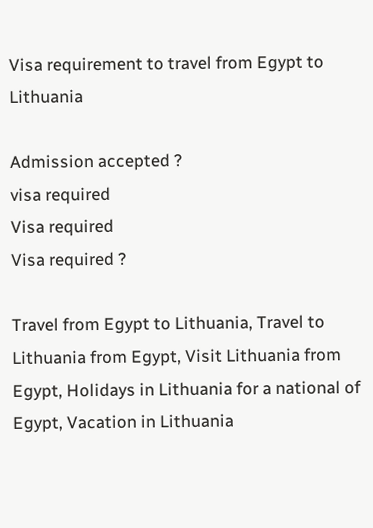Visa requirement to travel from Egypt to Lithuania

Admission accepted ?
visa required
Visa required
Visa required ?

Travel from Egypt to Lithuania, Travel to Lithuania from Egypt, Visit Lithuania from Egypt, Holidays in Lithuania for a national of Egypt, Vacation in Lithuania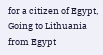for a citizen of Egypt, Going to Lithuania from Egypt